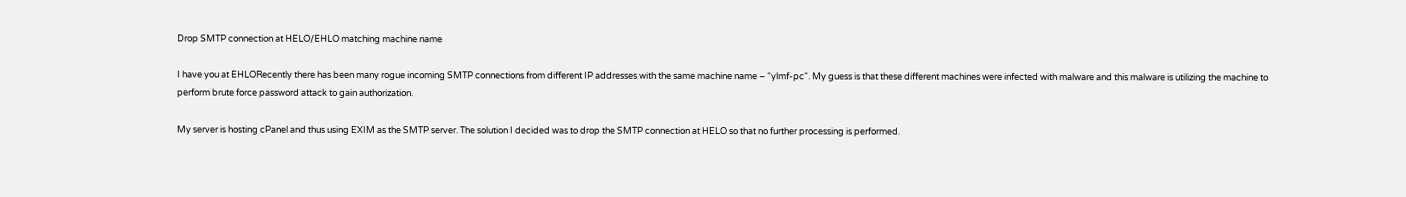Drop SMTP connection at HELO/EHLO matching machine name

I have you at EHLORecently there has been many rogue incoming SMTP connections from different IP addresses with the same machine name – “ylmf-pc“. My guess is that these different machines were infected with malware and this malware is utilizing the machine to perform brute force password attack to gain authorization.

My server is hosting cPanel and thus using EXIM as the SMTP server. The solution I decided was to drop the SMTP connection at HELO so that no further processing is performed.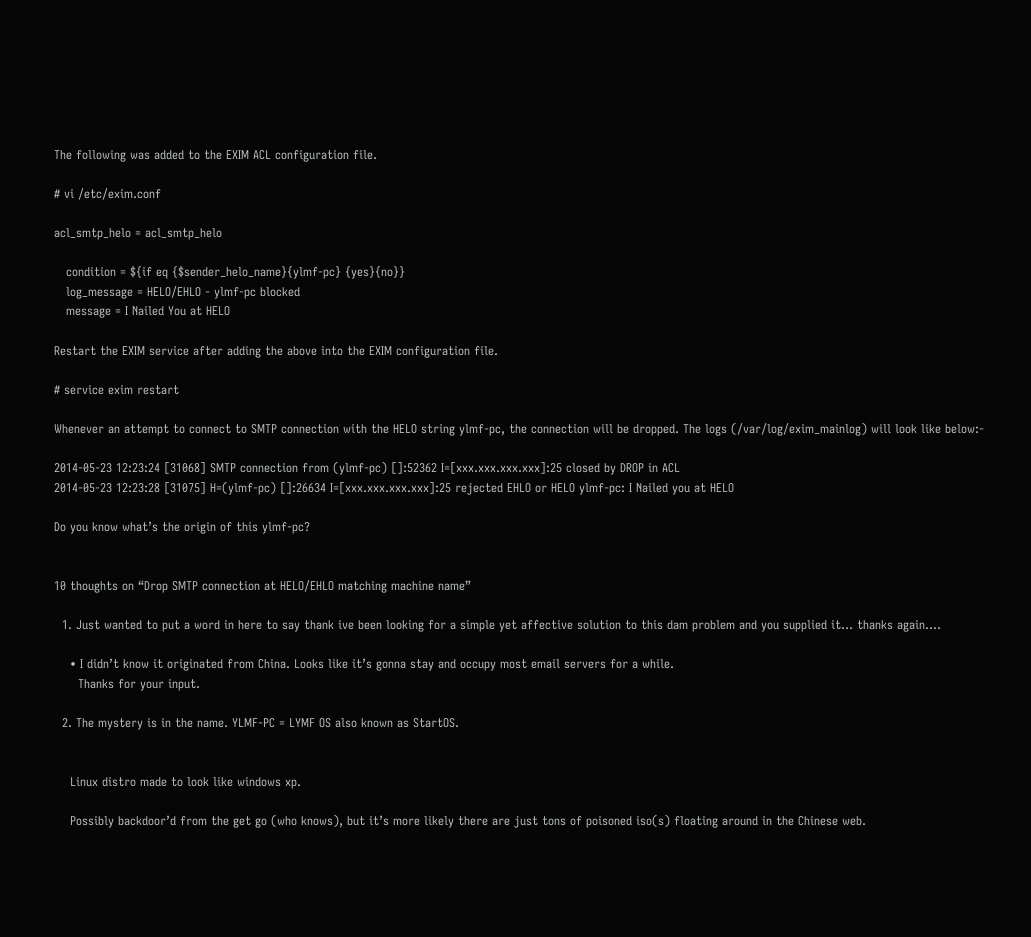The following was added to the EXIM ACL configuration file.

# vi /etc/exim.conf

acl_smtp_helo = acl_smtp_helo

   condition = ${if eq {$sender_helo_name}{ylmf-pc} {yes}{no}}
   log_message = HELO/EHLO - ylmf-pc blocked
   message = I Nailed You at HELO

Restart the EXIM service after adding the above into the EXIM configuration file.

# service exim restart

Whenever an attempt to connect to SMTP connection with the HELO string ylmf-pc, the connection will be dropped. The logs (/var/log/exim_mainlog) will look like below:-

2014-05-23 12:23:24 [31068] SMTP connection from (ylmf-pc) []:52362 I=[xxx.xxx.xxx.xxx]:25 closed by DROP in ACL
2014-05-23 12:23:28 [31075] H=(ylmf-pc) []:26634 I=[xxx.xxx.xxx.xxx]:25 rejected EHLO or HELO ylmf-pc: I Nailed you at HELO

Do you know what’s the origin of this ylmf-pc?


10 thoughts on “Drop SMTP connection at HELO/EHLO matching machine name”

  1. Just wanted to put a word in here to say thank ive been looking for a simple yet affective solution to this dam problem and you supplied it… thanks again….

    • I didn’t know it originated from China. Looks like it’s gonna stay and occupy most email servers for a while.
      Thanks for your input.

  2. The mystery is in the name. YLMF-PC = LYMF OS also known as StartOS.


    Linux distro made to look like windows xp.

    Possibly backdoor’d from the get go (who knows), but it’s more likely there are just tons of poisoned iso(s) floating around in the Chinese web.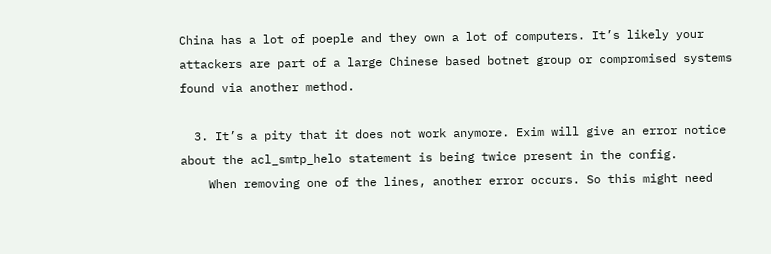China has a lot of poeple and they own a lot of computers. It’s likely your attackers are part of a large Chinese based botnet group or compromised systems found via another method.

  3. It’s a pity that it does not work anymore. Exim will give an error notice about the acl_smtp_helo statement is being twice present in the config.
    When removing one of the lines, another error occurs. So this might need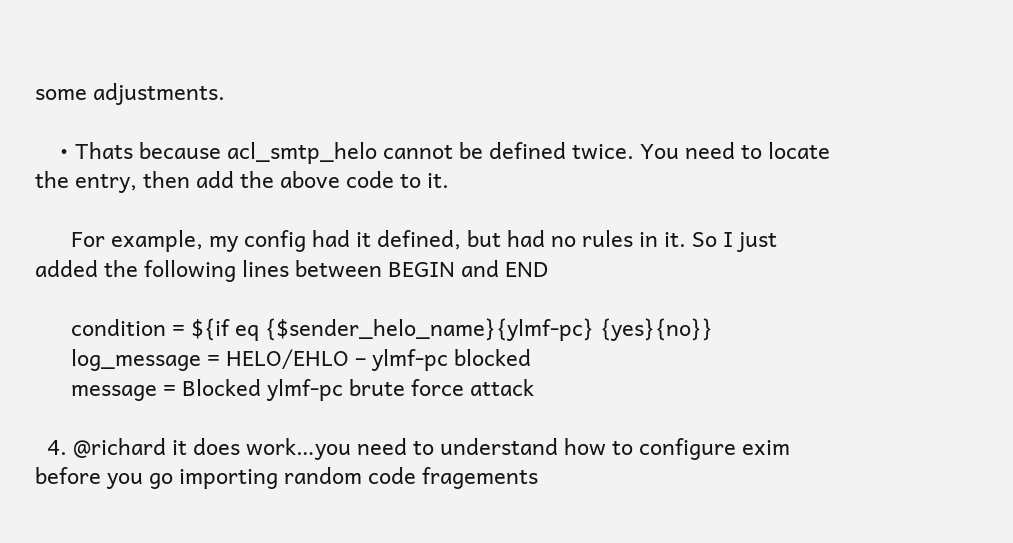some adjustments.

    • Thats because acl_smtp_helo cannot be defined twice. You need to locate the entry, then add the above code to it.

      For example, my config had it defined, but had no rules in it. So I just added the following lines between BEGIN and END

      condition = ${if eq {$sender_helo_name}{ylmf-pc} {yes}{no}}
      log_message = HELO/EHLO – ylmf-pc blocked
      message = Blocked ylmf-pc brute force attack

  4. @richard it does work…you need to understand how to configure exim before you go importing random code fragements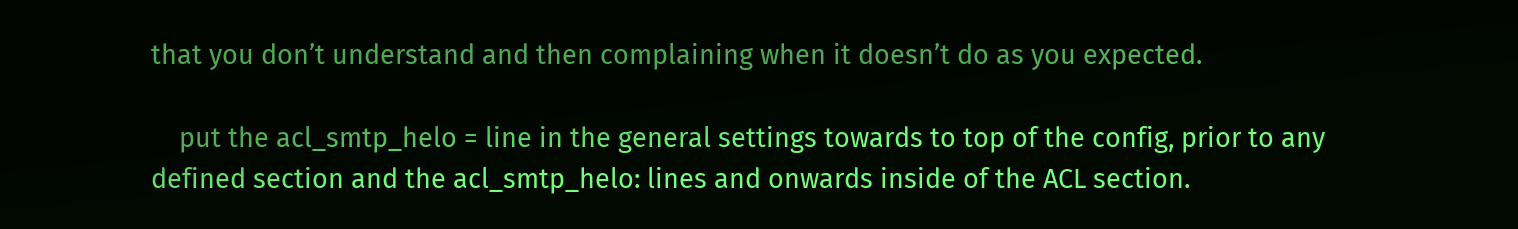that you don’t understand and then complaining when it doesn’t do as you expected.

    put the acl_smtp_helo = line in the general settings towards to top of the config, prior to any defined section and the acl_smtp_helo: lines and onwards inside of the ACL section.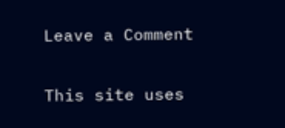Leave a Comment

This site uses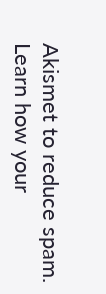Akismet to reduce spam. Learn how your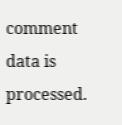comment data is processed.